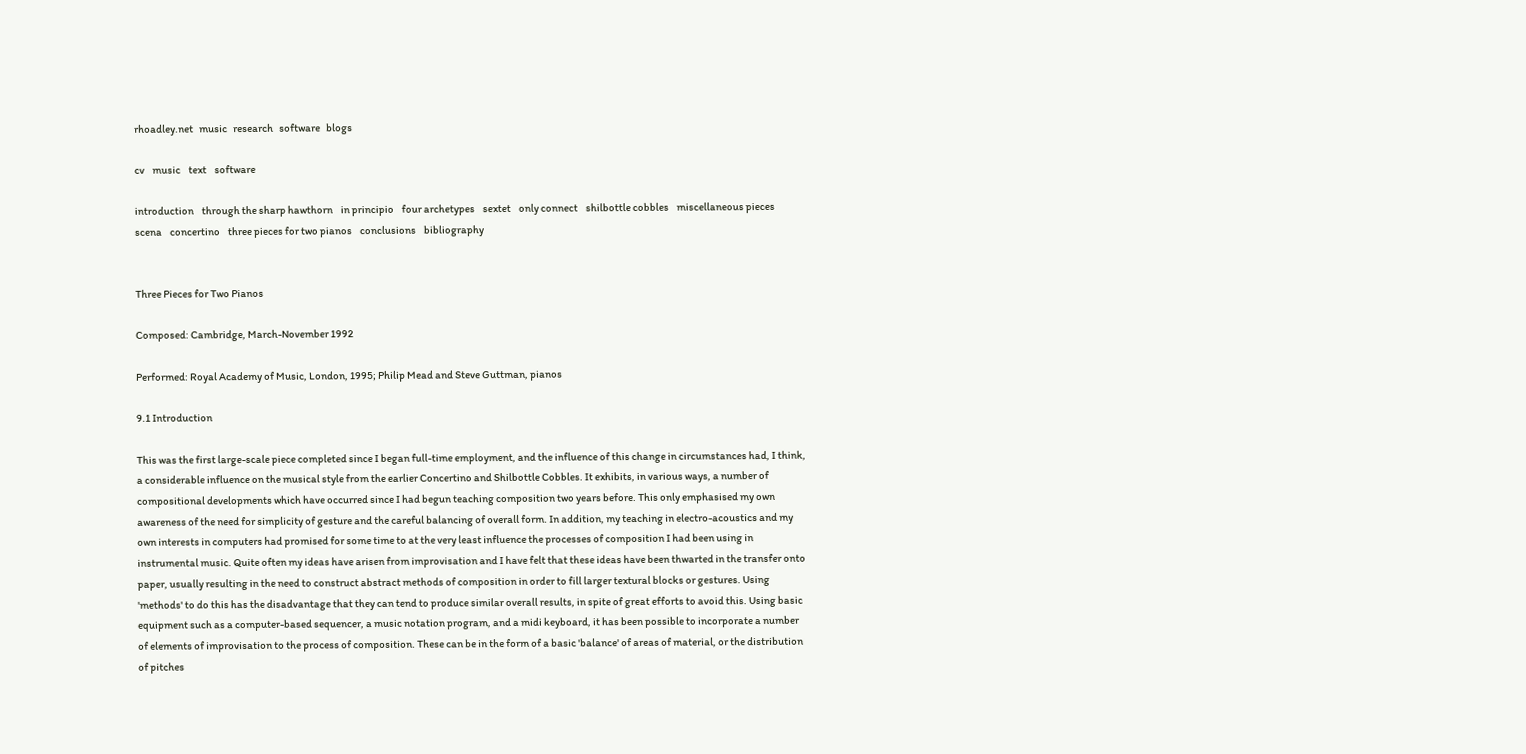rhoadley.net   music   research   software   blogs

cv    music    text    software

introduction    through the sharp hawthorn    in principio    four archetypes    sextet    only connect    shilbottle cobbles    miscellaneous pieces    scena    concertino    three pieces for two pianos    conclusions    bibliography


Three Pieces for Two Pianos

Composed: Cambridge, March-November 1992

Performed: Royal Academy of Music, London, 1995; Philip Mead and Steve Guttman, pianos

9.1 Introduction

This was the first large-scale piece completed since I began full-time employment, and the influence of this change in circumstances had, I think, a considerable influence on the musical style from the earlier Concertino and Shilbottle Cobbles. It exhibits, in various ways, a number of compositional developments which have occurred since I had begun teaching composition two years before. This only emphasised my own awareness of the need for simplicity of gesture and the careful balancing of overall form. In addition, my teaching in electro-acoustics and my own interests in computers had promised for some time to at the very least influence the processes of composition I had been using in instrumental music. Quite often my ideas have arisen from improvisation and I have felt that these ideas have been thwarted in the transfer onto paper, usually resulting in the need to construct abstract methods of composition in order to fill larger textural blocks or gestures. Using 'methods' to do this has the disadvantage that they can tend to produce similar overall results, in spite of great efforts to avoid this. Using basic equipment such as a computer-based sequencer, a music notation program, and a midi keyboard, it has been possible to incorporate a number of elements of improvisation to the process of composition. These can be in the form of a basic 'balance' of areas of material, or the distribution of pitches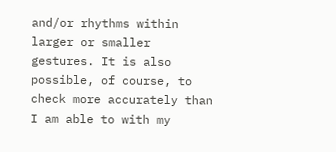and/or rhythms within larger or smaller gestures. It is also possible, of course, to check more accurately than I am able to with my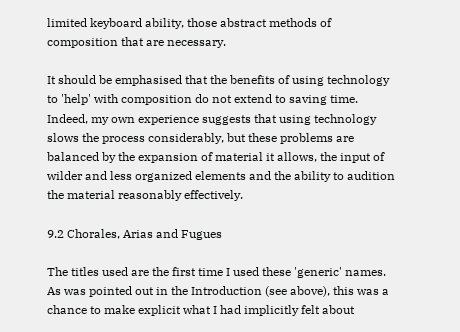limited keyboard ability, those abstract methods of composition that are necessary.

It should be emphasised that the benefits of using technology to 'help' with composition do not extend to saving time. Indeed, my own experience suggests that using technology slows the process considerably, but these problems are balanced by the expansion of material it allows, the input of wilder and less organized elements and the ability to audition the material reasonably effectively.

9.2 Chorales, Arias and Fugues

The titles used are the first time I used these 'generic' names. As was pointed out in the Introduction (see above), this was a chance to make explicit what I had implicitly felt about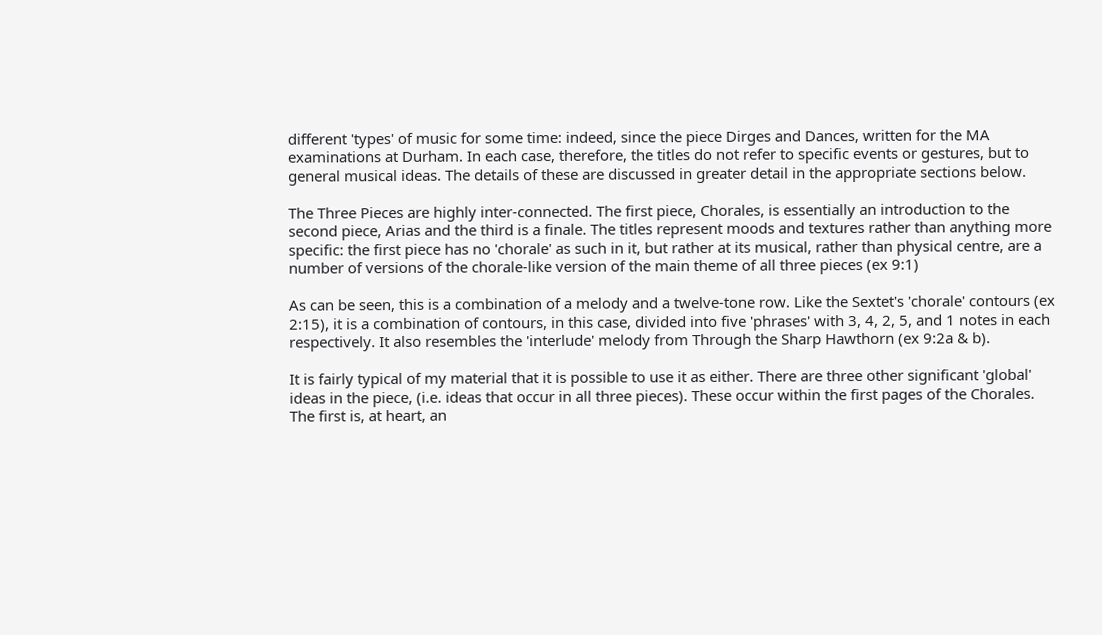different 'types' of music for some time: indeed, since the piece Dirges and Dances, written for the MA examinations at Durham. In each case, therefore, the titles do not refer to specific events or gestures, but to general musical ideas. The details of these are discussed in greater detail in the appropriate sections below.

The Three Pieces are highly inter-connected. The first piece, Chorales, is essentially an introduction to the second piece, Arias and the third is a finale. The titles represent moods and textures rather than anything more specific: the first piece has no 'chorale' as such in it, but rather at its musical, rather than physical centre, are a number of versions of the chorale-like version of the main theme of all three pieces (ex 9:1)

As can be seen, this is a combination of a melody and a twelve-tone row. Like the Sextet's 'chorale' contours (ex 2:15), it is a combination of contours, in this case, divided into five 'phrases' with 3, 4, 2, 5, and 1 notes in each respectively. It also resembles the 'interlude' melody from Through the Sharp Hawthorn (ex 9:2a & b).

It is fairly typical of my material that it is possible to use it as either. There are three other significant 'global' ideas in the piece, (i.e. ideas that occur in all three pieces). These occur within the first pages of the Chorales. The first is, at heart, an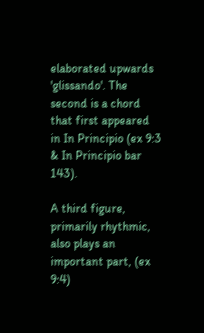elaborated upwards 'glissando'. The second is a chord that first appeared in In Principio (ex 9:3 & In Principio bar 143).

A third figure, primarily rhythmic, also plays an important part, (ex 9:4)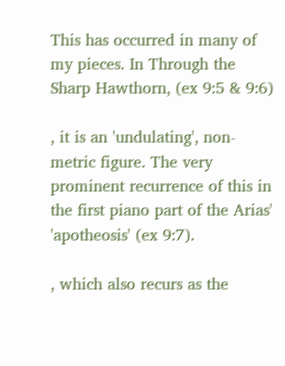This has occurred in many of my pieces. In Through the Sharp Hawthorn, (ex 9:5 & 9:6)

, it is an 'undulating', non-metric figure. The very prominent recurrence of this in the first piano part of the Arias' 'apotheosis' (ex 9:7).

, which also recurs as the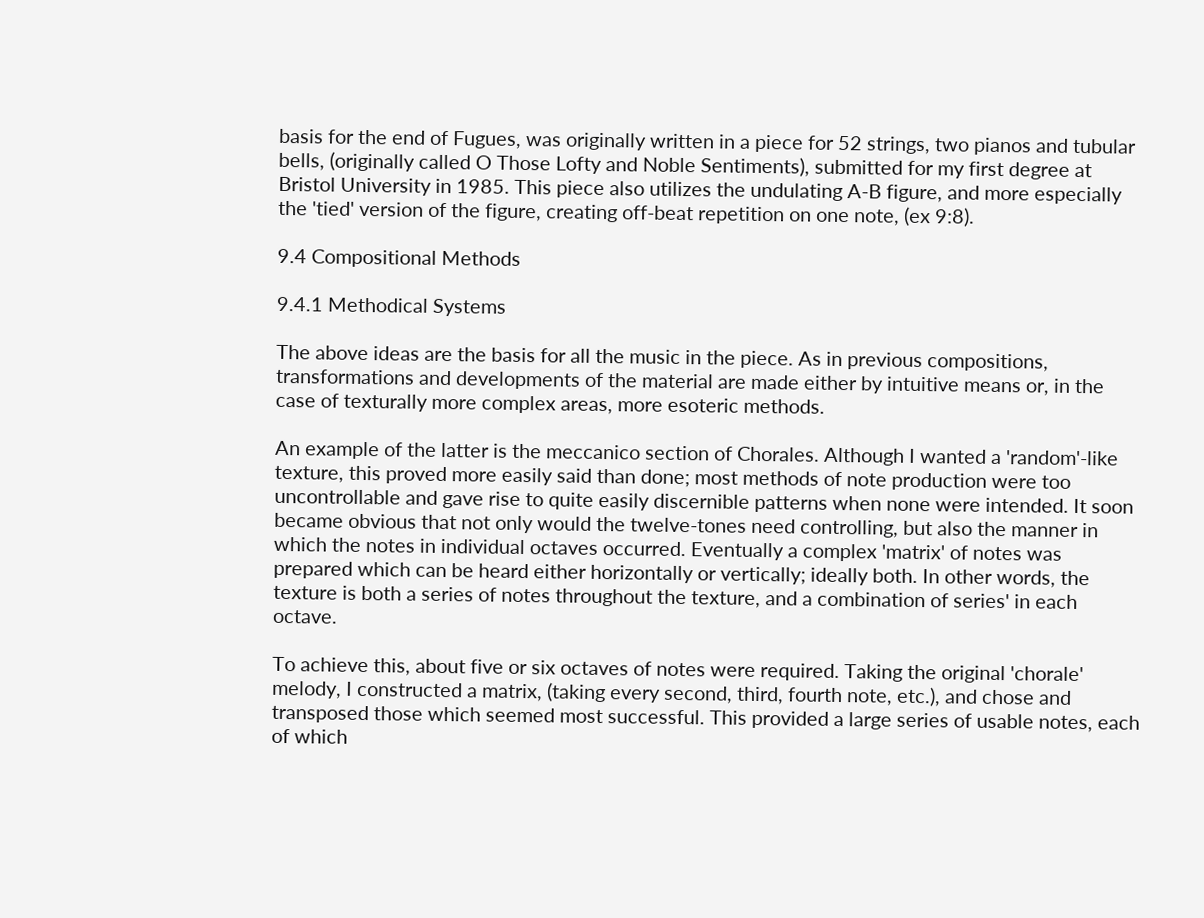basis for the end of Fugues, was originally written in a piece for 52 strings, two pianos and tubular bells, (originally called O Those Lofty and Noble Sentiments), submitted for my first degree at Bristol University in 1985. This piece also utilizes the undulating A-B figure, and more especially the 'tied' version of the figure, creating off-beat repetition on one note, (ex 9:8).

9.4 Compositional Methods

9.4.1 Methodical Systems

The above ideas are the basis for all the music in the piece. As in previous compositions, transformations and developments of the material are made either by intuitive means or, in the case of texturally more complex areas, more esoteric methods.

An example of the latter is the meccanico section of Chorales. Although I wanted a 'random'-like texture, this proved more easily said than done; most methods of note production were too uncontrollable and gave rise to quite easily discernible patterns when none were intended. It soon became obvious that not only would the twelve-tones need controlling, but also the manner in which the notes in individual octaves occurred. Eventually a complex 'matrix' of notes was prepared which can be heard either horizontally or vertically; ideally both. In other words, the texture is both a series of notes throughout the texture, and a combination of series' in each octave.

To achieve this, about five or six octaves of notes were required. Taking the original 'chorale' melody, I constructed a matrix, (taking every second, third, fourth note, etc.), and chose and transposed those which seemed most successful. This provided a large series of usable notes, each of which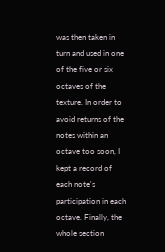was then taken in turn and used in one of the five or six octaves of the texture. In order to avoid returns of the notes within an octave too soon, I kept a record of each note's participation in each octave. Finally, the whole section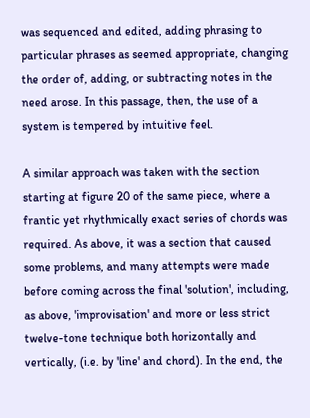was sequenced and edited, adding phrasing to particular phrases as seemed appropriate, changing the order of, adding, or subtracting notes in the need arose. In this passage, then, the use of a system is tempered by intuitive feel.

A similar approach was taken with the section starting at figure 20 of the same piece, where a frantic yet rhythmically exact series of chords was required. As above, it was a section that caused some problems, and many attempts were made before coming across the final 'solution', including, as above, 'improvisation' and more or less strict twelve-tone technique both horizontally and vertically, (i.e. by 'line' and chord). In the end, the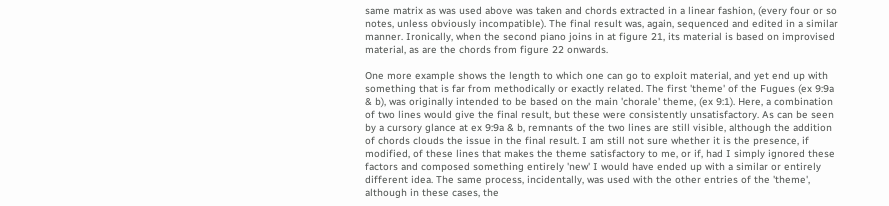same matrix as was used above was taken and chords extracted in a linear fashion, (every four or so notes, unless obviously incompatible). The final result was, again, sequenced and edited in a similar manner. Ironically, when the second piano joins in at figure 21, its material is based on improvised material, as are the chords from figure 22 onwards.

One more example shows the length to which one can go to exploit material, and yet end up with something that is far from methodically or exactly related. The first 'theme' of the Fugues (ex 9:9a & b), was originally intended to be based on the main 'chorale' theme, (ex 9:1). Here, a combination of two lines would give the final result, but these were consistently unsatisfactory. As can be seen by a cursory glance at ex 9:9a & b, remnants of the two lines are still visible, although the addition of chords clouds the issue in the final result. I am still not sure whether it is the presence, if modified, of these lines that makes the theme satisfactory to me, or if, had I simply ignored these factors and composed something entirely 'new' I would have ended up with a similar or entirely different idea. The same process, incidentally, was used with the other entries of the 'theme', although in these cases, the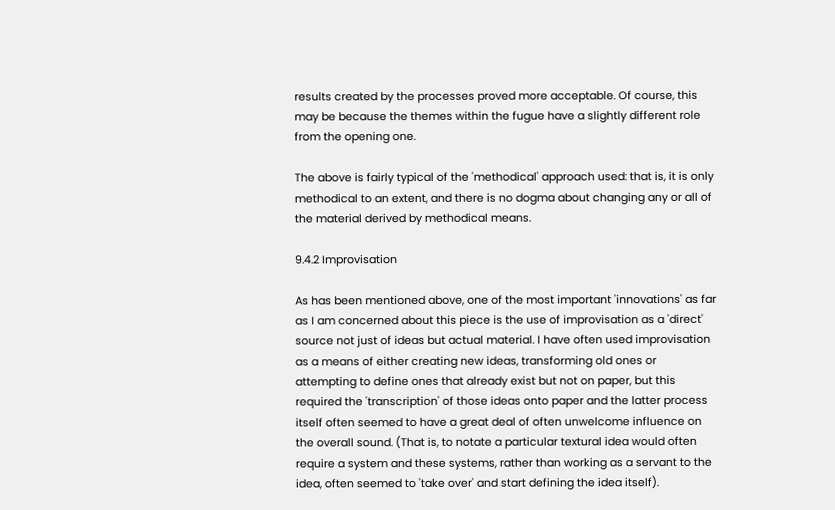results created by the processes proved more acceptable. Of course, this may be because the themes within the fugue have a slightly different role from the opening one.

The above is fairly typical of the 'methodical' approach used: that is, it is only methodical to an extent, and there is no dogma about changing any or all of the material derived by methodical means.

9.4.2 Improvisation

As has been mentioned above, one of the most important 'innovations' as far as I am concerned about this piece is the use of improvisation as a 'direct' source not just of ideas but actual material. I have often used improvisation as a means of either creating new ideas, transforming old ones or attempting to define ones that already exist but not on paper, but this required the 'transcription' of those ideas onto paper and the latter process itself often seemed to have a great deal of often unwelcome influence on the overall sound. (That is, to notate a particular textural idea would often require a system and these systems, rather than working as a servant to the idea, often seemed to 'take over' and start defining the idea itself).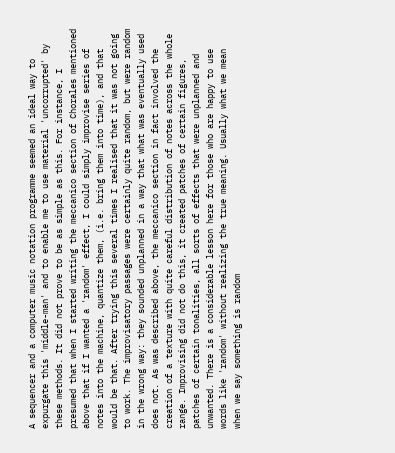A sequencer and a computer music notation programme seemed an ideal way to expurgate this 'middle-man' and to enable me to use material 'uncorrupted' by these methods. It did not prove to be as simple as this. For instance, I presumed that when I started writing the meccanico section of Chorales mentioned above that if I wanted a 'random' effect, I could simply improvise series of notes into the machine, quantize them, (i.e. bring them into time), and that would be that. After trying this several times I realised that it was not going to work. The improvisatory passages were certainly quite random, but were random in the wrong way: they sounded unplanned in a way that what was eventually used does not. As was described above, the meccanico section in fact involved the creation of a texture with quite careful distribution of notes across the whole range. Improvising did not do this, it created patches of certain figures, patches of certain tonalities, all sorts of effects that were unplanned and unwanted. There is a considerable lesson here for those who are happy to use words like 'random' without realizing the true meaning. Usually what we mean when we say something is random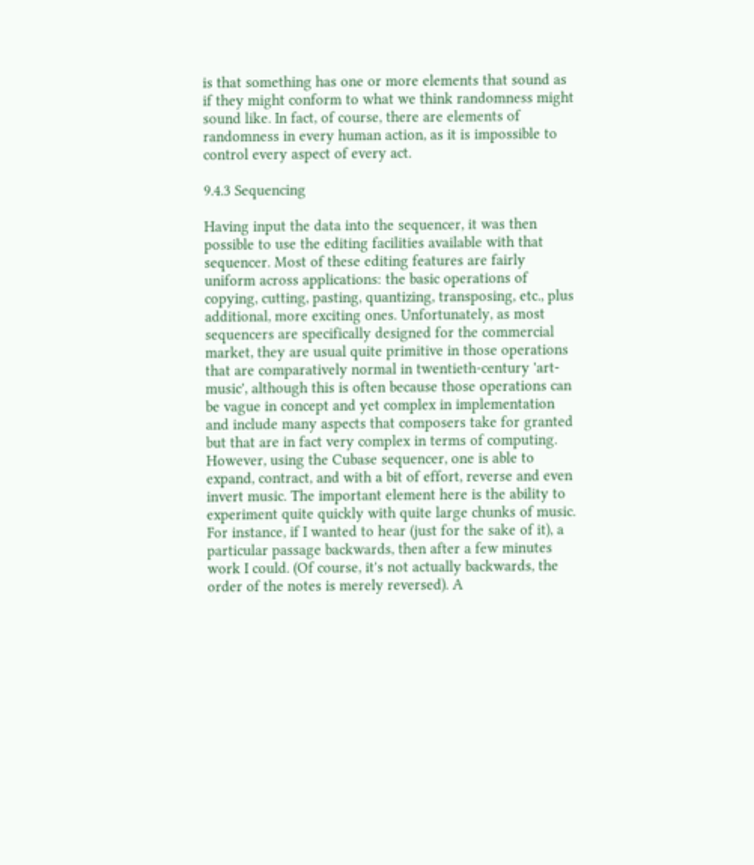is that something has one or more elements that sound as if they might conform to what we think randomness might sound like. In fact, of course, there are elements of randomness in every human action, as it is impossible to control every aspect of every act.

9.4.3 Sequencing

Having input the data into the sequencer, it was then possible to use the editing facilities available with that sequencer. Most of these editing features are fairly uniform across applications: the basic operations of copying, cutting, pasting, quantizing, transposing, etc., plus additional, more exciting ones. Unfortunately, as most sequencers are specifically designed for the commercial market, they are usual quite primitive in those operations that are comparatively normal in twentieth-century 'art-music', although this is often because those operations can be vague in concept and yet complex in implementation and include many aspects that composers take for granted but that are in fact very complex in terms of computing. However, using the Cubase sequencer, one is able to expand, contract, and with a bit of effort, reverse and even invert music. The important element here is the ability to experiment quite quickly with quite large chunks of music. For instance, if I wanted to hear (just for the sake of it), a particular passage backwards, then after a few minutes work I could. (Of course, it's not actually backwards, the order of the notes is merely reversed). A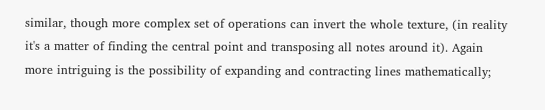similar, though more complex set of operations can invert the whole texture, (in reality it's a matter of finding the central point and transposing all notes around it). Again more intriguing is the possibility of expanding and contracting lines mathematically;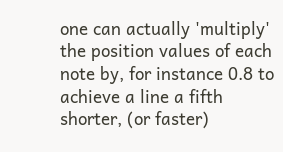one can actually 'multiply' the position values of each note by, for instance 0.8 to achieve a line a fifth shorter, (or faster)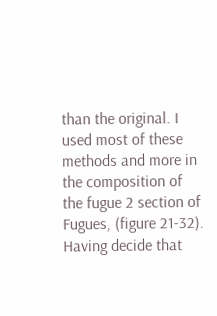than the original. I used most of these methods and more in the composition of the fugue 2 section of Fugues, (figure 21-32). Having decide that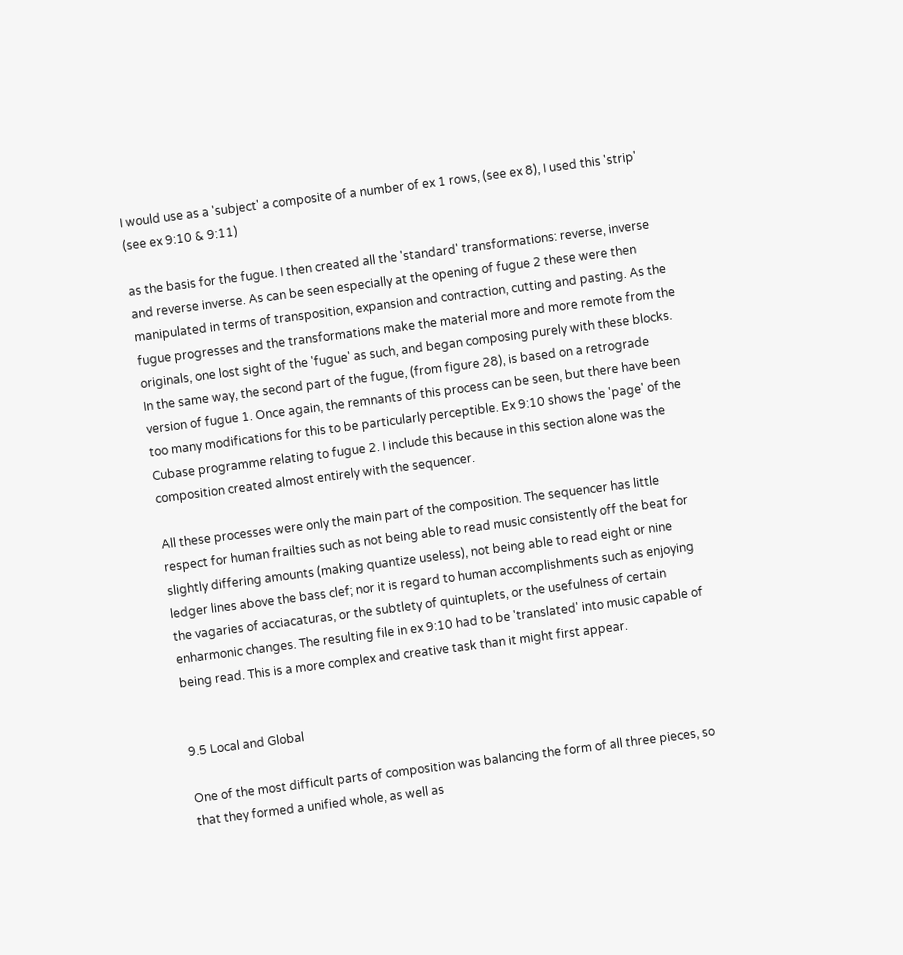I would use as a 'subject' a composite of a number of ex 1 rows, (see ex 8), I used this 'strip' (see ex 9:10 & 9:11)

as the basis for the fugue. I then created all the 'standard' transformations: reverse, inverse and reverse inverse. As can be seen especially at the opening of fugue 2 these were then manipulated in terms of transposition, expansion and contraction, cutting and pasting. As the fugue progresses and the transformations make the material more and more remote from the originals, one lost sight of the 'fugue' as such, and began composing purely with these blocks. In the same way, the second part of the fugue, (from figure 28), is based on a retrograde version of fugue 1. Once again, the remnants of this process can be seen, but there have been too many modifications for this to be particularly perceptible. Ex 9:10 shows the 'page' of the Cubase programme relating to fugue 2. I include this because in this section alone was the composition created almost entirely with the sequencer.

All these processes were only the main part of the composition. The sequencer has little respect for human frailties such as not being able to read music consistently off the beat for slightly differing amounts (making quantize useless), not being able to read eight or nine ledger lines above the bass clef; nor it is regard to human accomplishments such as enjoying the vagaries of acciacaturas, or the subtlety of quintuplets, or the usefulness of certain enharmonic changes. The resulting file in ex 9:10 had to be 'translated' into music capable of being read. This is a more complex and creative task than it might first appear.


9.5 Local and Global

One of the most difficult parts of composition was balancing the form of all three pieces, so that they formed a unified whole, as well as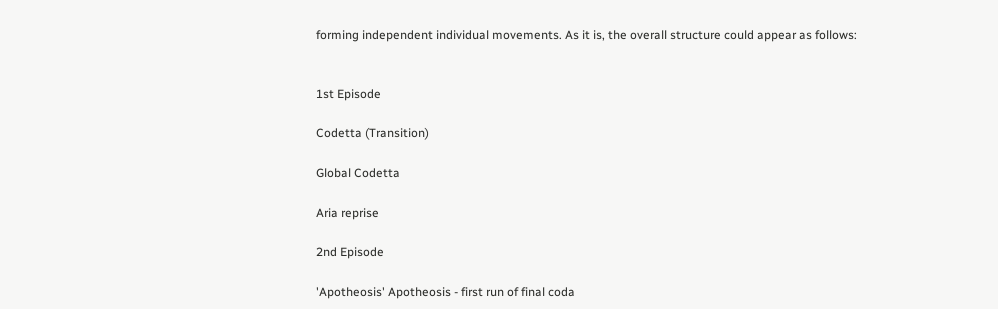forming independent individual movements. As it is, the overall structure could appear as follows:


1st Episode

Codetta (Transition)

Global Codetta

Aria reprise

2nd Episode

'Apotheosis' Apotheosis - first run of final coda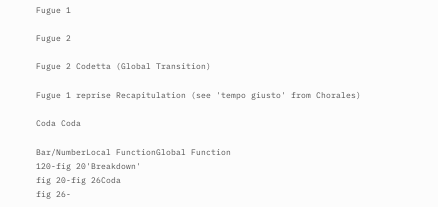Fugue 1

Fugue 2

Fugue 2 Codetta (Global Transition)

Fugue 1 reprise Recapitulation (see 'tempo giusto' from Chorales)

Coda Coda

Bar/NumberLocal FunctionGlobal Function
120-fig 20'Breakdown'
fig 20-fig 26Coda
fig 26-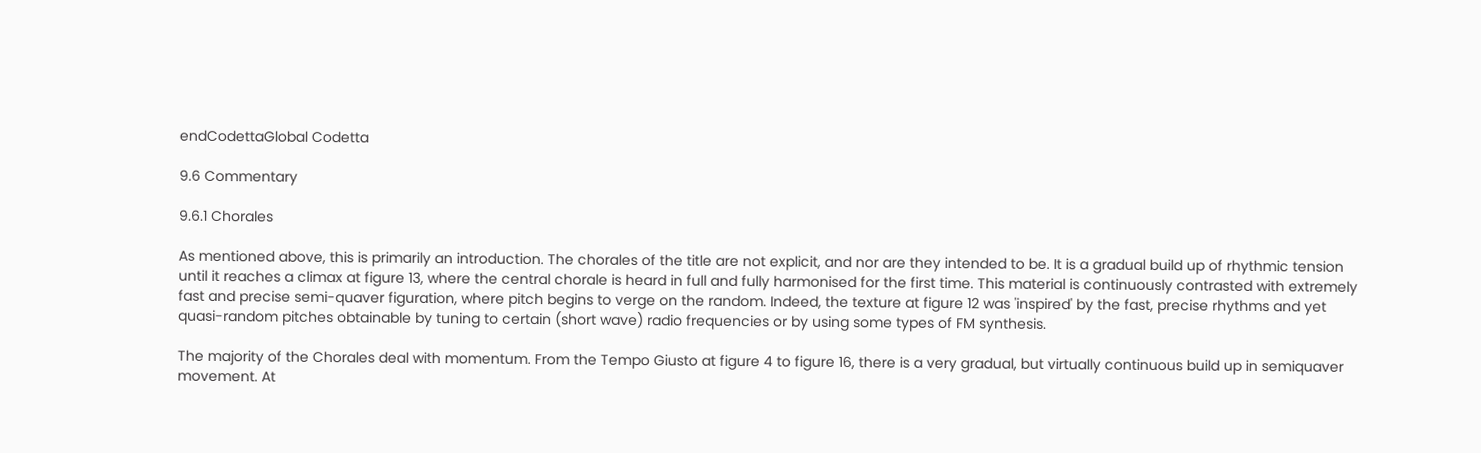endCodettaGlobal Codetta

9.6 Commentary

9.6.1 Chorales

As mentioned above, this is primarily an introduction. The chorales of the title are not explicit, and nor are they intended to be. It is a gradual build up of rhythmic tension until it reaches a climax at figure 13, where the central chorale is heard in full and fully harmonised for the first time. This material is continuously contrasted with extremely fast and precise semi-quaver figuration, where pitch begins to verge on the random. Indeed, the texture at figure 12 was 'inspired' by the fast, precise rhythms and yet quasi-random pitches obtainable by tuning to certain (short wave) radio frequencies or by using some types of FM synthesis.

The majority of the Chorales deal with momentum. From the Tempo Giusto at figure 4 to figure 16, there is a very gradual, but virtually continuous build up in semiquaver movement. At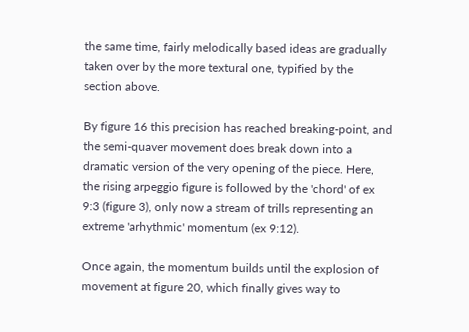the same time, fairly melodically based ideas are gradually taken over by the more textural one, typified by the section above.

By figure 16 this precision has reached breaking-point, and the semi-quaver movement does break down into a dramatic version of the very opening of the piece. Here, the rising arpeggio figure is followed by the 'chord' of ex 9:3 (figure 3), only now a stream of trills representing an extreme 'arhythmic' momentum (ex 9:12).

Once again, the momentum builds until the explosion of movement at figure 20, which finally gives way to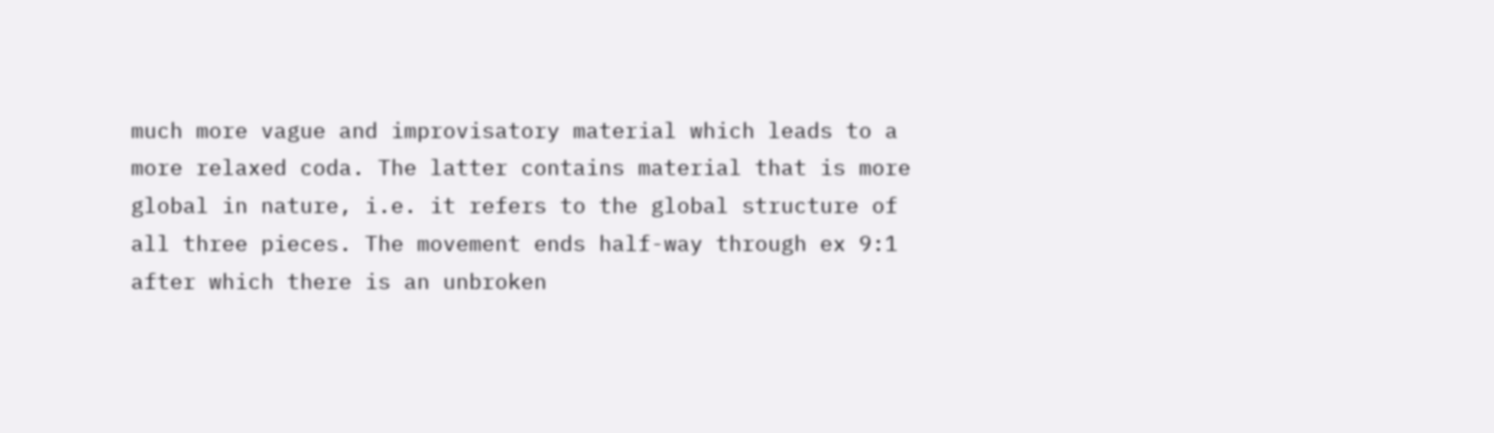much more vague and improvisatory material which leads to a more relaxed coda. The latter contains material that is more global in nature, i.e. it refers to the global structure of all three pieces. The movement ends half-way through ex 9:1 after which there is an unbroken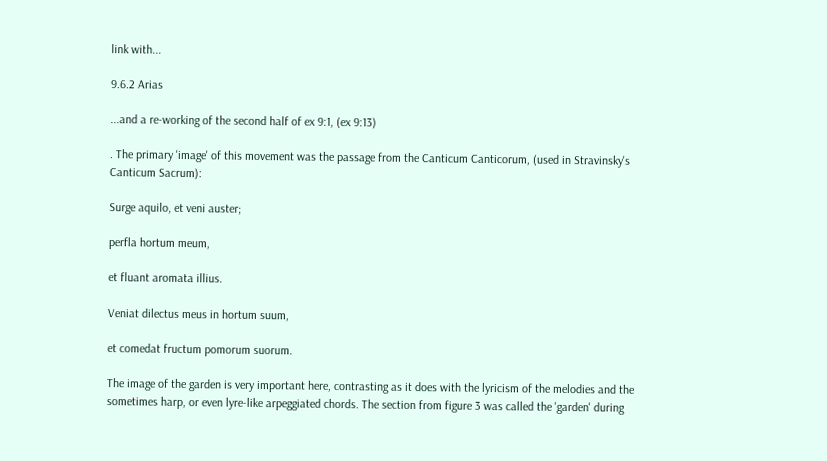link with...

9.6.2 Arias

...and a re-working of the second half of ex 9:1, (ex 9:13)

. The primary 'image' of this movement was the passage from the Canticum Canticorum, (used in Stravinsky's Canticum Sacrum):

Surge aquilo, et veni auster;

perfla hortum meum,

et fluant aromata illius.

Veniat dilectus meus in hortum suum,

et comedat fructum pomorum suorum.

The image of the garden is very important here, contrasting as it does with the lyricism of the melodies and the sometimes harp, or even lyre-like arpeggiated chords. The section from figure 3 was called the 'garden' during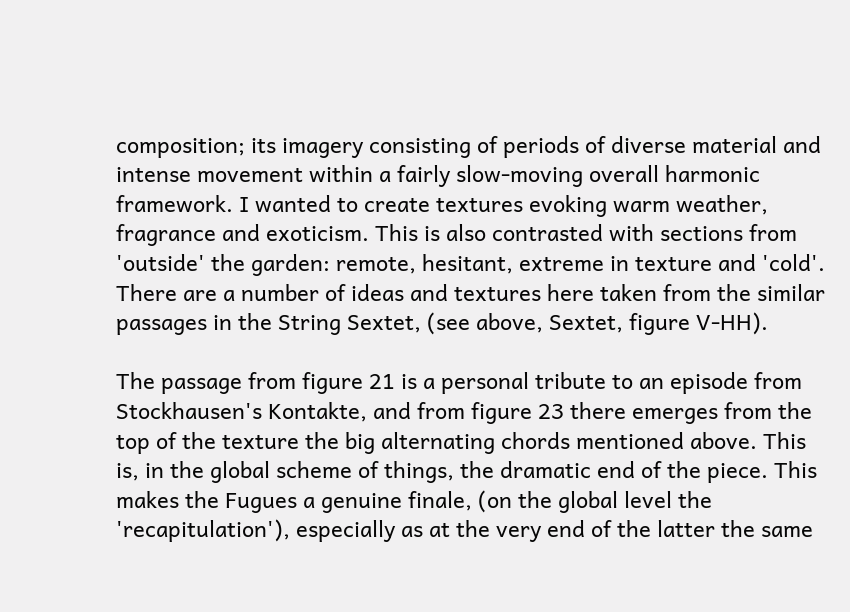composition; its imagery consisting of periods of diverse material and intense movement within a fairly slow-moving overall harmonic framework. I wanted to create textures evoking warm weather, fragrance and exoticism. This is also contrasted with sections from 'outside' the garden: remote, hesitant, extreme in texture and 'cold'. There are a number of ideas and textures here taken from the similar passages in the String Sextet, (see above, Sextet, figure V-HH).

The passage from figure 21 is a personal tribute to an episode from Stockhausen's Kontakte, and from figure 23 there emerges from the top of the texture the big alternating chords mentioned above. This is, in the global scheme of things, the dramatic end of the piece. This makes the Fugues a genuine finale, (on the global level the 'recapitulation'), especially as at the very end of the latter the same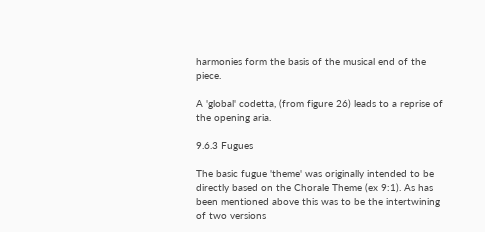harmonies form the basis of the musical end of the piece.

A 'global' codetta, (from figure 26) leads to a reprise of the opening aria.

9.6.3 Fugues

The basic fugue 'theme' was originally intended to be directly based on the Chorale Theme (ex 9:1). As has been mentioned above this was to be the intertwining of two versions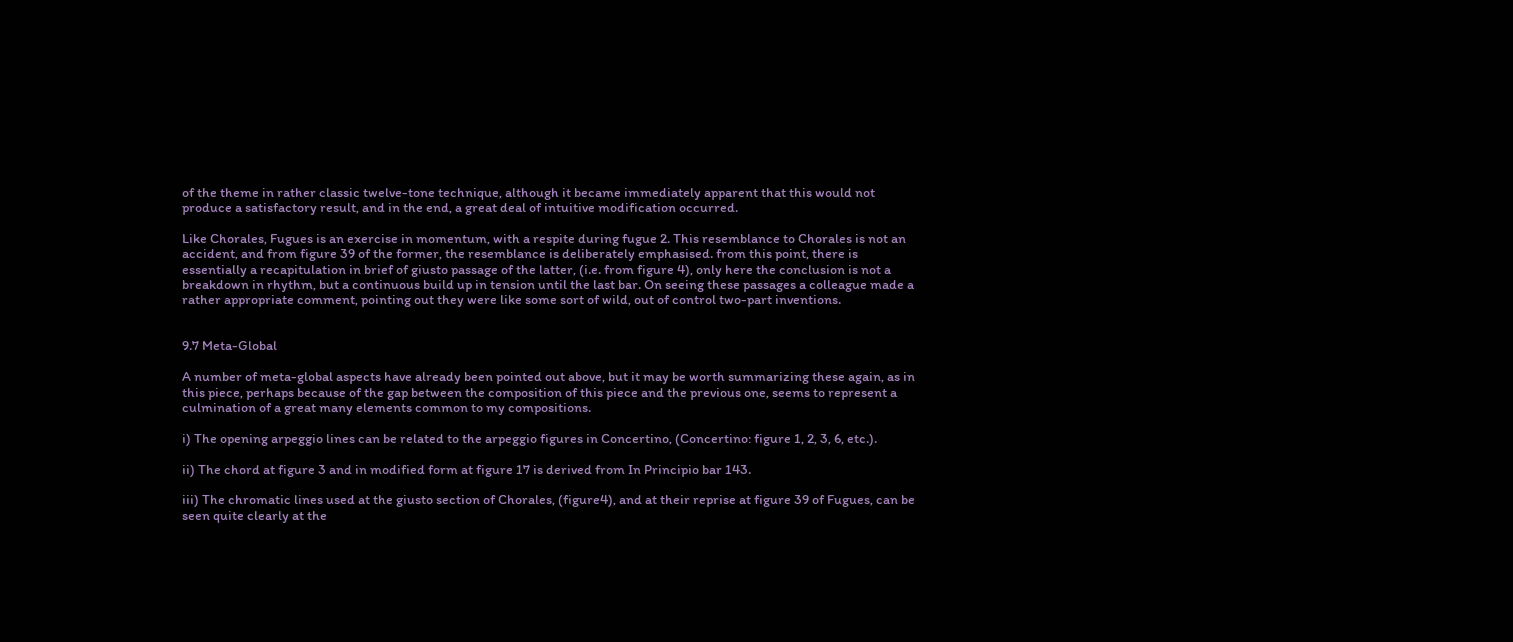of the theme in rather classic twelve-tone technique, although it became immediately apparent that this would not produce a satisfactory result, and in the end, a great deal of intuitive modification occurred.

Like Chorales, Fugues is an exercise in momentum, with a respite during fugue 2. This resemblance to Chorales is not an accident, and from figure 39 of the former, the resemblance is deliberately emphasised. from this point, there is essentially a recapitulation in brief of giusto passage of the latter, (i.e. from figure 4), only here the conclusion is not a breakdown in rhythm, but a continuous build up in tension until the last bar. On seeing these passages a colleague made a rather appropriate comment, pointing out they were like some sort of wild, out of control two-part inventions.


9.7 Meta-Global

A number of meta-global aspects have already been pointed out above, but it may be worth summarizing these again, as in this piece, perhaps because of the gap between the composition of this piece and the previous one, seems to represent a culmination of a great many elements common to my compositions.

i) The opening arpeggio lines can be related to the arpeggio figures in Concertino, (Concertino: figure 1, 2, 3, 6, etc.).

ii) The chord at figure 3 and in modified form at figure 17 is derived from In Principio bar 143.

iii) The chromatic lines used at the giusto section of Chorales, (figure4), and at their reprise at figure 39 of Fugues, can be seen quite clearly at the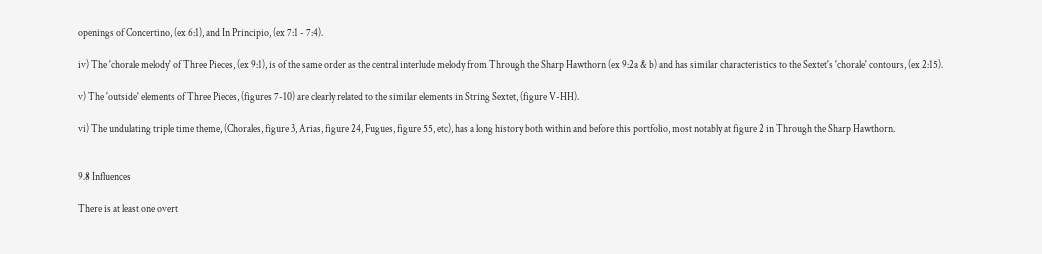openings of Concertino, (ex 6:1), and In Principio, (ex 7:1 - 7:4).

iv) The 'chorale melody' of Three Pieces, (ex 9:1), is of the same order as the central interlude melody from Through the Sharp Hawthorn (ex 9:2a & b) and has similar characteristics to the Sextet's 'chorale' contours, (ex 2:15).

v) The 'outside' elements of Three Pieces, (figures 7-10) are clearly related to the similar elements in String Sextet, (figure V-HH).

vi) The undulating triple time theme, (Chorales, figure 3, Arias, figure 24, Fugues, figure 55, etc), has a long history both within and before this portfolio, most notably at figure 2 in Through the Sharp Hawthorn.


9.8 Influences

There is at least one overt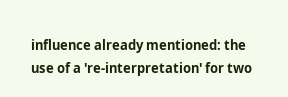influence already mentioned: the use of a 're-interpretation' for two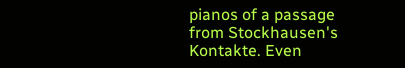pianos of a passage from Stockhausen's Kontakte. Even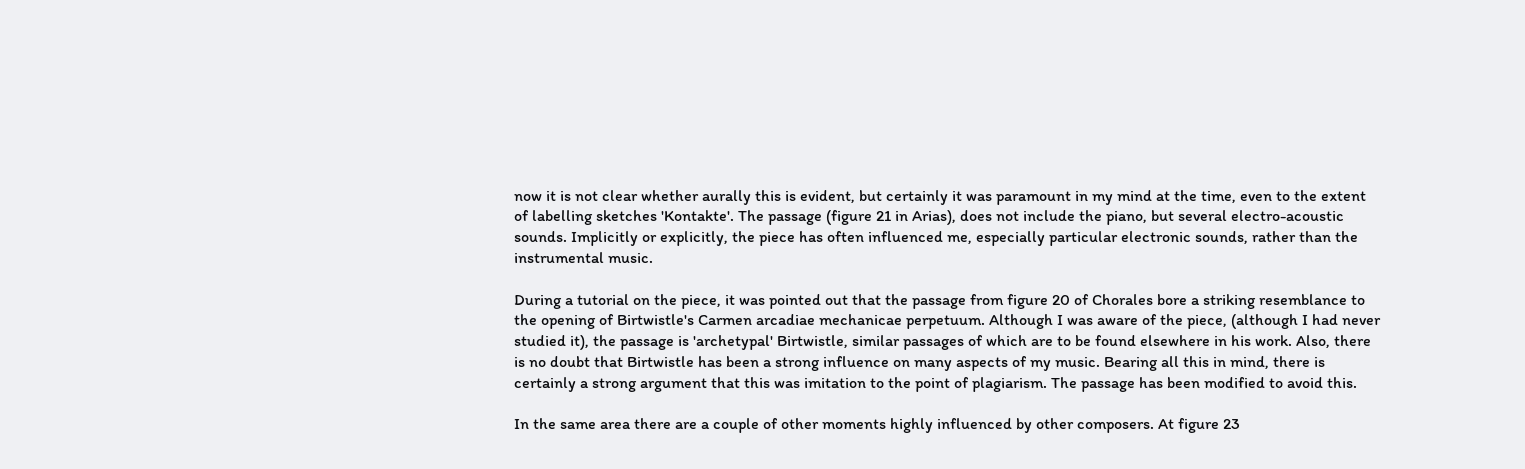now it is not clear whether aurally this is evident, but certainly it was paramount in my mind at the time, even to the extent of labelling sketches 'Kontakte'. The passage (figure 21 in Arias), does not include the piano, but several electro-acoustic sounds. Implicitly or explicitly, the piece has often influenced me, especially particular electronic sounds, rather than the instrumental music.

During a tutorial on the piece, it was pointed out that the passage from figure 20 of Chorales bore a striking resemblance to the opening of Birtwistle's Carmen arcadiae mechanicae perpetuum. Although I was aware of the piece, (although I had never studied it), the passage is 'archetypal' Birtwistle, similar passages of which are to be found elsewhere in his work. Also, there is no doubt that Birtwistle has been a strong influence on many aspects of my music. Bearing all this in mind, there is certainly a strong argument that this was imitation to the point of plagiarism. The passage has been modified to avoid this.

In the same area there are a couple of other moments highly influenced by other composers. At figure 23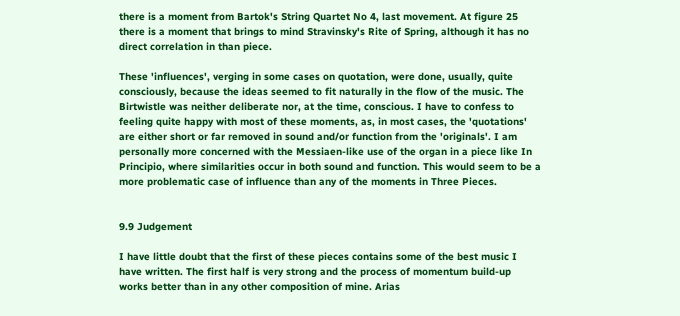there is a moment from Bartok's String Quartet No 4, last movement. At figure 25 there is a moment that brings to mind Stravinsky's Rite of Spring, although it has no direct correlation in than piece.

These 'influences', verging in some cases on quotation, were done, usually, quite consciously, because the ideas seemed to fit naturally in the flow of the music. The Birtwistle was neither deliberate nor, at the time, conscious. I have to confess to feeling quite happy with most of these moments, as, in most cases, the 'quotations' are either short or far removed in sound and/or function from the 'originals'. I am personally more concerned with the Messiaen-like use of the organ in a piece like In Principio, where similarities occur in both sound and function. This would seem to be a more problematic case of influence than any of the moments in Three Pieces.


9.9 Judgement

I have little doubt that the first of these pieces contains some of the best music I have written. The first half is very strong and the process of momentum build-up works better than in any other composition of mine. Arias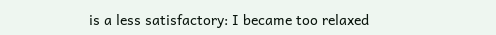is a less satisfactory: I became too relaxed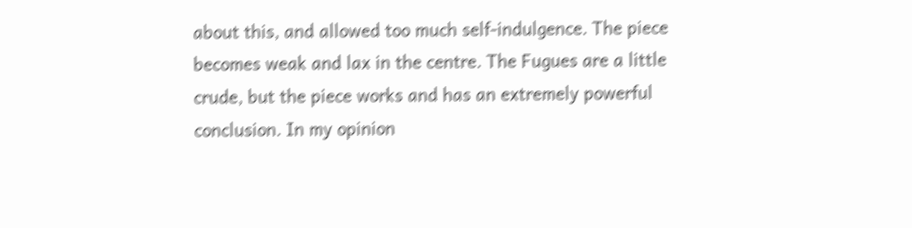about this, and allowed too much self-indulgence. The piece becomes weak and lax in the centre. The Fugues are a little crude, but the piece works and has an extremely powerful conclusion. In my opinion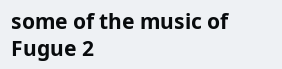some of the music of Fugue 2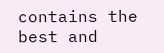contains the best and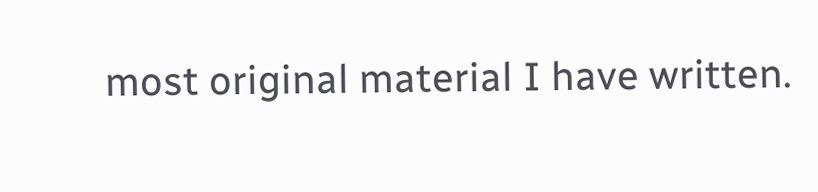most original material I have written.